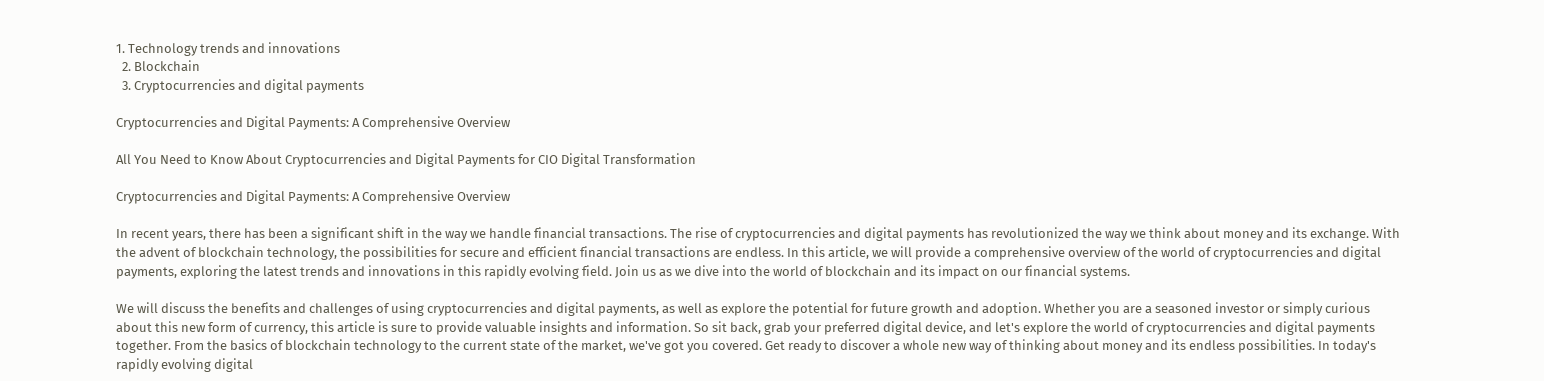1. Technology trends and innovations
  2. Blockchain
  3. Cryptocurrencies and digital payments

Cryptocurrencies and Digital Payments: A Comprehensive Overview

All You Need to Know About Cryptocurrencies and Digital Payments for CIO Digital Transformation

Cryptocurrencies and Digital Payments: A Comprehensive Overview

In recent years, there has been a significant shift in the way we handle financial transactions. The rise of cryptocurrencies and digital payments has revolutionized the way we think about money and its exchange. With the advent of blockchain technology, the possibilities for secure and efficient financial transactions are endless. In this article, we will provide a comprehensive overview of the world of cryptocurrencies and digital payments, exploring the latest trends and innovations in this rapidly evolving field. Join us as we dive into the world of blockchain and its impact on our financial systems.

We will discuss the benefits and challenges of using cryptocurrencies and digital payments, as well as explore the potential for future growth and adoption. Whether you are a seasoned investor or simply curious about this new form of currency, this article is sure to provide valuable insights and information. So sit back, grab your preferred digital device, and let's explore the world of cryptocurrencies and digital payments together. From the basics of blockchain technology to the current state of the market, we've got you covered. Get ready to discover a whole new way of thinking about money and its endless possibilities. In today's rapidly evolving digital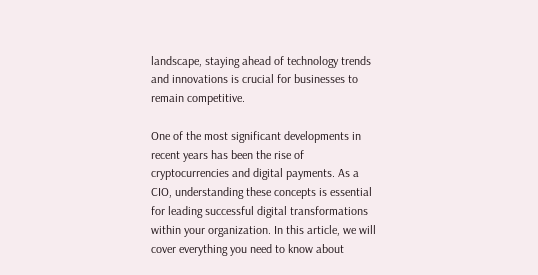landscape, staying ahead of technology trends and innovations is crucial for businesses to remain competitive.

One of the most significant developments in recent years has been the rise of cryptocurrencies and digital payments. As a CIO, understanding these concepts is essential for leading successful digital transformations within your organization. In this article, we will cover everything you need to know about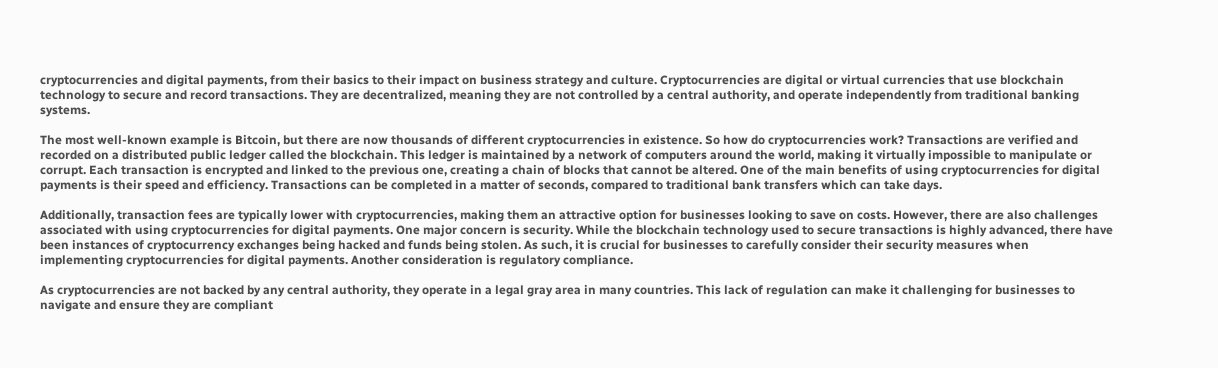cryptocurrencies and digital payments, from their basics to their impact on business strategy and culture. Cryptocurrencies are digital or virtual currencies that use blockchain technology to secure and record transactions. They are decentralized, meaning they are not controlled by a central authority, and operate independently from traditional banking systems.

The most well-known example is Bitcoin, but there are now thousands of different cryptocurrencies in existence. So how do cryptocurrencies work? Transactions are verified and recorded on a distributed public ledger called the blockchain. This ledger is maintained by a network of computers around the world, making it virtually impossible to manipulate or corrupt. Each transaction is encrypted and linked to the previous one, creating a chain of blocks that cannot be altered. One of the main benefits of using cryptocurrencies for digital payments is their speed and efficiency. Transactions can be completed in a matter of seconds, compared to traditional bank transfers which can take days.

Additionally, transaction fees are typically lower with cryptocurrencies, making them an attractive option for businesses looking to save on costs. However, there are also challenges associated with using cryptocurrencies for digital payments. One major concern is security. While the blockchain technology used to secure transactions is highly advanced, there have been instances of cryptocurrency exchanges being hacked and funds being stolen. As such, it is crucial for businesses to carefully consider their security measures when implementing cryptocurrencies for digital payments. Another consideration is regulatory compliance.

As cryptocurrencies are not backed by any central authority, they operate in a legal gray area in many countries. This lack of regulation can make it challenging for businesses to navigate and ensure they are compliant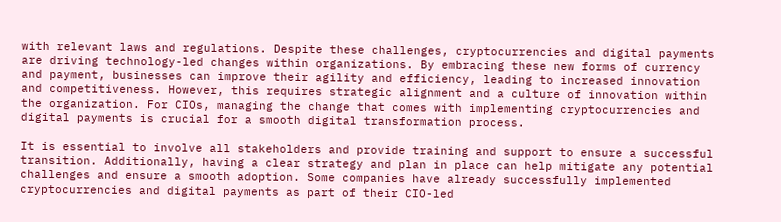with relevant laws and regulations. Despite these challenges, cryptocurrencies and digital payments are driving technology-led changes within organizations. By embracing these new forms of currency and payment, businesses can improve their agility and efficiency, leading to increased innovation and competitiveness. However, this requires strategic alignment and a culture of innovation within the organization. For CIOs, managing the change that comes with implementing cryptocurrencies and digital payments is crucial for a smooth digital transformation process.

It is essential to involve all stakeholders and provide training and support to ensure a successful transition. Additionally, having a clear strategy and plan in place can help mitigate any potential challenges and ensure a smooth adoption. Some companies have already successfully implemented cryptocurrencies and digital payments as part of their CIO-led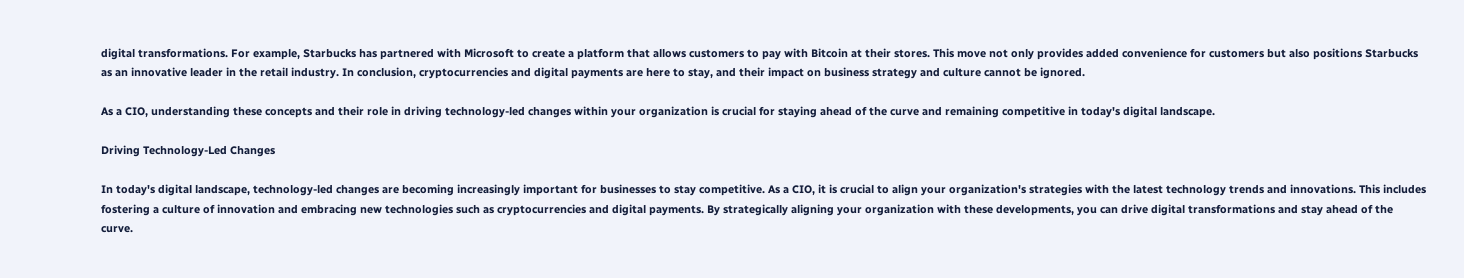digital transformations. For example, Starbucks has partnered with Microsoft to create a platform that allows customers to pay with Bitcoin at their stores. This move not only provides added convenience for customers but also positions Starbucks as an innovative leader in the retail industry. In conclusion, cryptocurrencies and digital payments are here to stay, and their impact on business strategy and culture cannot be ignored.

As a CIO, understanding these concepts and their role in driving technology-led changes within your organization is crucial for staying ahead of the curve and remaining competitive in today's digital landscape.

Driving Technology-Led Changes

In today's digital landscape, technology-led changes are becoming increasingly important for businesses to stay competitive. As a CIO, it is crucial to align your organization's strategies with the latest technology trends and innovations. This includes fostering a culture of innovation and embracing new technologies such as cryptocurrencies and digital payments. By strategically aligning your organization with these developments, you can drive digital transformations and stay ahead of the curve.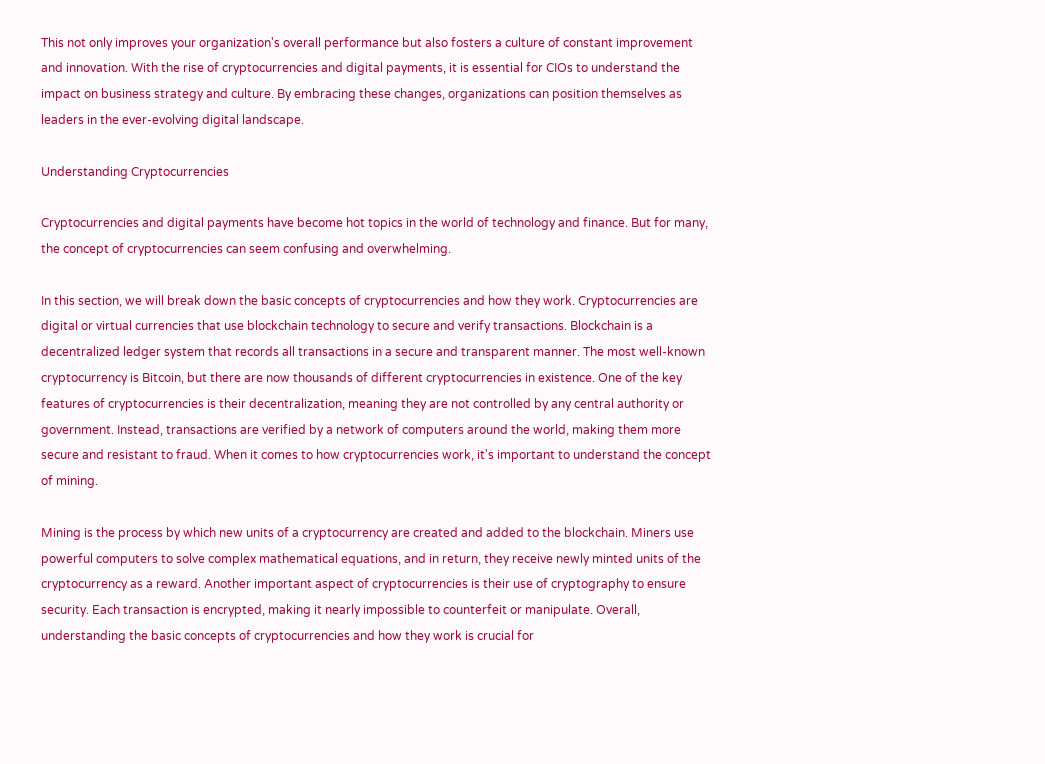This not only improves your organization's overall performance but also fosters a culture of constant improvement and innovation. With the rise of cryptocurrencies and digital payments, it is essential for CIOs to understand the impact on business strategy and culture. By embracing these changes, organizations can position themselves as leaders in the ever-evolving digital landscape.

Understanding Cryptocurrencies

Cryptocurrencies and digital payments have become hot topics in the world of technology and finance. But for many, the concept of cryptocurrencies can seem confusing and overwhelming.

In this section, we will break down the basic concepts of cryptocurrencies and how they work. Cryptocurrencies are digital or virtual currencies that use blockchain technology to secure and verify transactions. Blockchain is a decentralized ledger system that records all transactions in a secure and transparent manner. The most well-known cryptocurrency is Bitcoin, but there are now thousands of different cryptocurrencies in existence. One of the key features of cryptocurrencies is their decentralization, meaning they are not controlled by any central authority or government. Instead, transactions are verified by a network of computers around the world, making them more secure and resistant to fraud. When it comes to how cryptocurrencies work, it's important to understand the concept of mining.

Mining is the process by which new units of a cryptocurrency are created and added to the blockchain. Miners use powerful computers to solve complex mathematical equations, and in return, they receive newly minted units of the cryptocurrency as a reward. Another important aspect of cryptocurrencies is their use of cryptography to ensure security. Each transaction is encrypted, making it nearly impossible to counterfeit or manipulate. Overall, understanding the basic concepts of cryptocurrencies and how they work is crucial for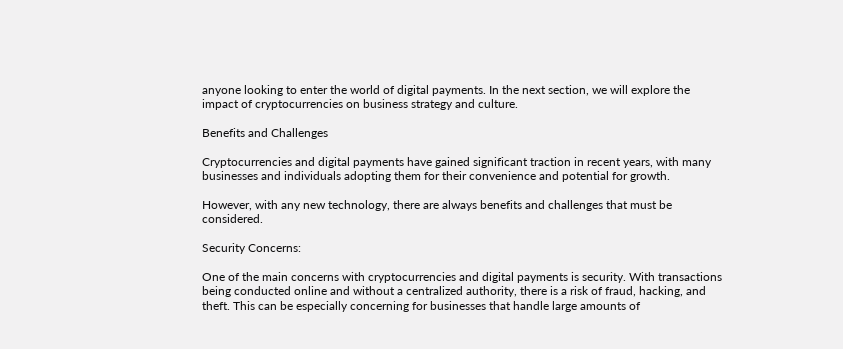anyone looking to enter the world of digital payments. In the next section, we will explore the impact of cryptocurrencies on business strategy and culture.

Benefits and Challenges

Cryptocurrencies and digital payments have gained significant traction in recent years, with many businesses and individuals adopting them for their convenience and potential for growth.

However, with any new technology, there are always benefits and challenges that must be considered.

Security Concerns:

One of the main concerns with cryptocurrencies and digital payments is security. With transactions being conducted online and without a centralized authority, there is a risk of fraud, hacking, and theft. This can be especially concerning for businesses that handle large amounts of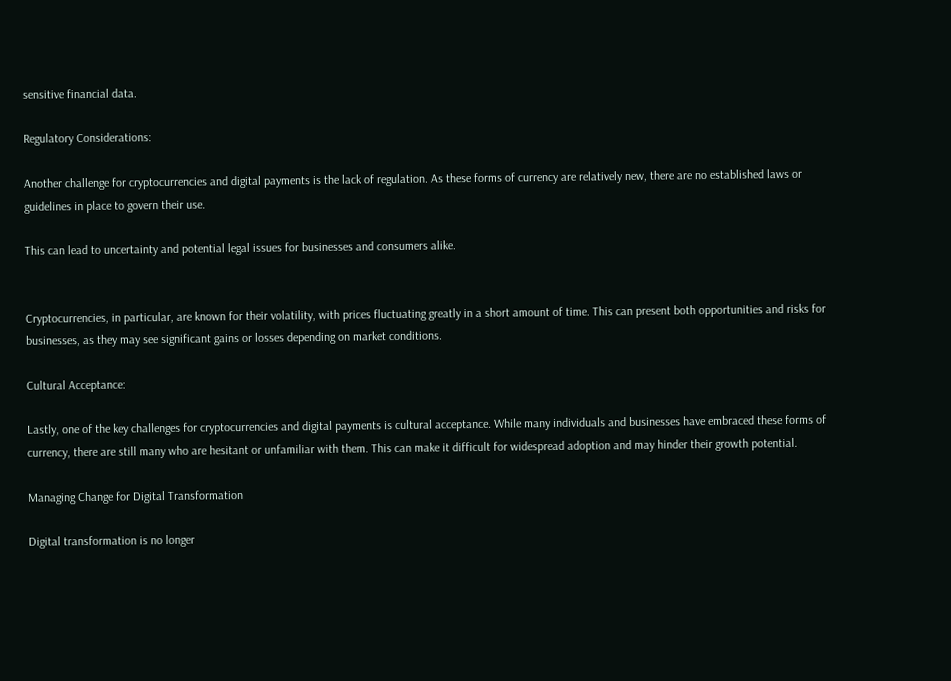sensitive financial data.

Regulatory Considerations:

Another challenge for cryptocurrencies and digital payments is the lack of regulation. As these forms of currency are relatively new, there are no established laws or guidelines in place to govern their use.

This can lead to uncertainty and potential legal issues for businesses and consumers alike.


Cryptocurrencies, in particular, are known for their volatility, with prices fluctuating greatly in a short amount of time. This can present both opportunities and risks for businesses, as they may see significant gains or losses depending on market conditions.

Cultural Acceptance:

Lastly, one of the key challenges for cryptocurrencies and digital payments is cultural acceptance. While many individuals and businesses have embraced these forms of currency, there are still many who are hesitant or unfamiliar with them. This can make it difficult for widespread adoption and may hinder their growth potential.

Managing Change for Digital Transformation

Digital transformation is no longer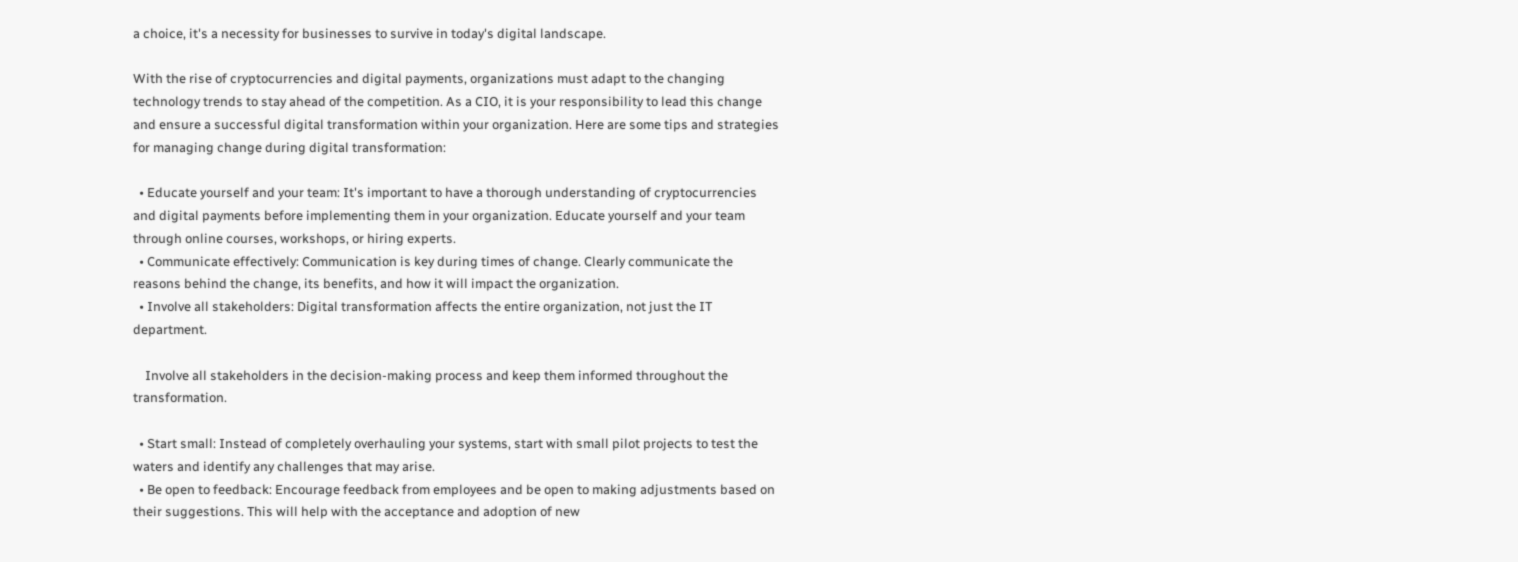a choice, it's a necessity for businesses to survive in today's digital landscape.

With the rise of cryptocurrencies and digital payments, organizations must adapt to the changing technology trends to stay ahead of the competition. As a CIO, it is your responsibility to lead this change and ensure a successful digital transformation within your organization. Here are some tips and strategies for managing change during digital transformation:

  • Educate yourself and your team: It's important to have a thorough understanding of cryptocurrencies and digital payments before implementing them in your organization. Educate yourself and your team through online courses, workshops, or hiring experts.
  • Communicate effectively: Communication is key during times of change. Clearly communicate the reasons behind the change, its benefits, and how it will impact the organization.
  • Involve all stakeholders: Digital transformation affects the entire organization, not just the IT department.

    Involve all stakeholders in the decision-making process and keep them informed throughout the transformation.

  • Start small: Instead of completely overhauling your systems, start with small pilot projects to test the waters and identify any challenges that may arise.
  • Be open to feedback: Encourage feedback from employees and be open to making adjustments based on their suggestions. This will help with the acceptance and adoption of new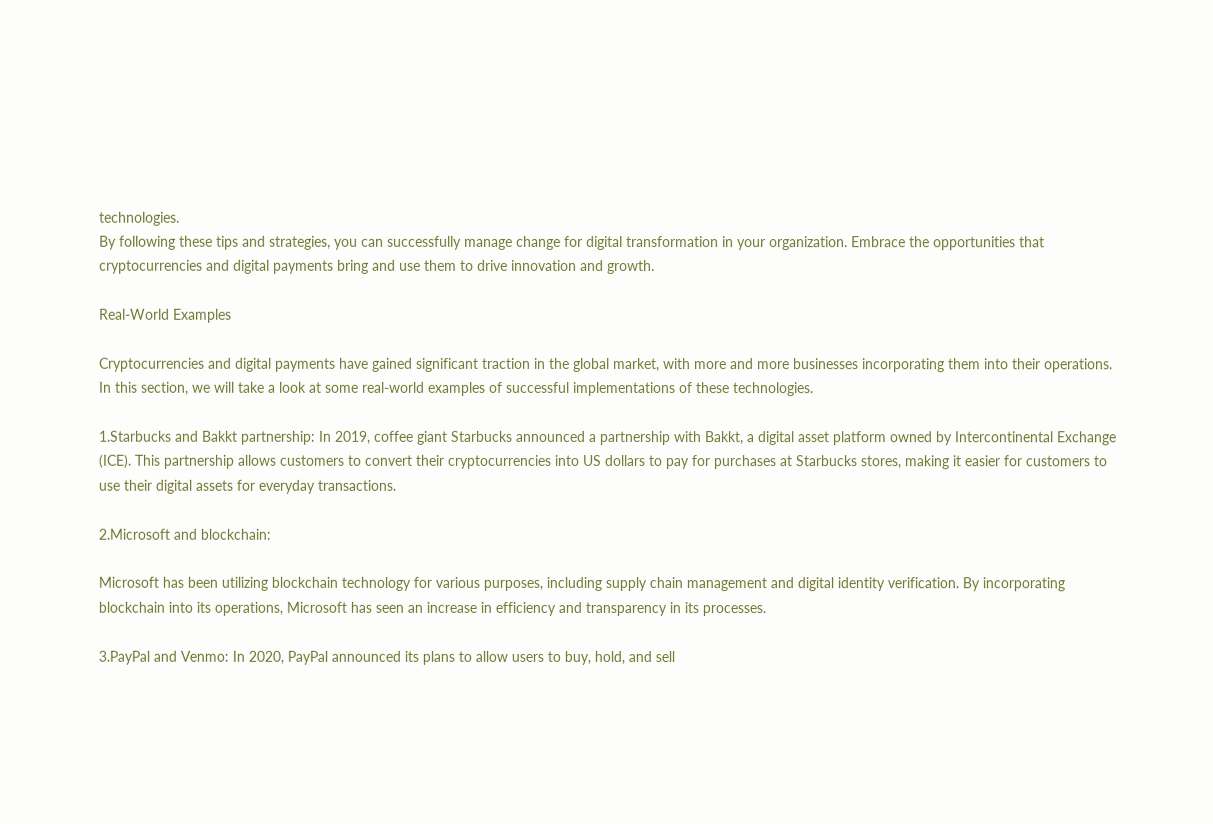technologies.
By following these tips and strategies, you can successfully manage change for digital transformation in your organization. Embrace the opportunities that cryptocurrencies and digital payments bring and use them to drive innovation and growth.

Real-World Examples

Cryptocurrencies and digital payments have gained significant traction in the global market, with more and more businesses incorporating them into their operations. In this section, we will take a look at some real-world examples of successful implementations of these technologies.

1.Starbucks and Bakkt partnership: In 2019, coffee giant Starbucks announced a partnership with Bakkt, a digital asset platform owned by Intercontinental Exchange (ICE). This partnership allows customers to convert their cryptocurrencies into US dollars to pay for purchases at Starbucks stores, making it easier for customers to use their digital assets for everyday transactions.

2.Microsoft and blockchain:

Microsoft has been utilizing blockchain technology for various purposes, including supply chain management and digital identity verification. By incorporating blockchain into its operations, Microsoft has seen an increase in efficiency and transparency in its processes.

3.PayPal and Venmo: In 2020, PayPal announced its plans to allow users to buy, hold, and sell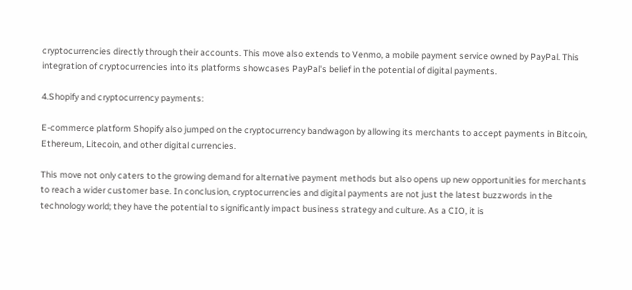cryptocurrencies directly through their accounts. This move also extends to Venmo, a mobile payment service owned by PayPal. This integration of cryptocurrencies into its platforms showcases PayPal's belief in the potential of digital payments.

4.Shopify and cryptocurrency payments:

E-commerce platform Shopify also jumped on the cryptocurrency bandwagon by allowing its merchants to accept payments in Bitcoin, Ethereum, Litecoin, and other digital currencies.

This move not only caters to the growing demand for alternative payment methods but also opens up new opportunities for merchants to reach a wider customer base. In conclusion, cryptocurrencies and digital payments are not just the latest buzzwords in the technology world; they have the potential to significantly impact business strategy and culture. As a CIO, it is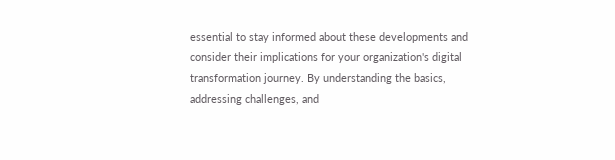essential to stay informed about these developments and consider their implications for your organization's digital transformation journey. By understanding the basics, addressing challenges, and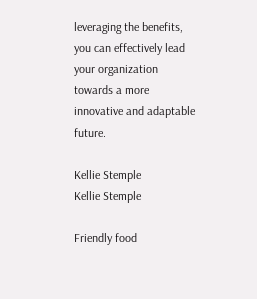leveraging the benefits, you can effectively lead your organization towards a more innovative and adaptable future.

Kellie Stemple
Kellie Stemple

Friendly food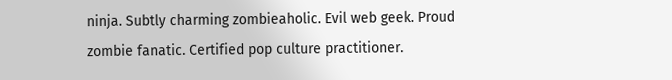ninja. Subtly charming zombieaholic. Evil web geek. Proud zombie fanatic. Certified pop culture practitioner.